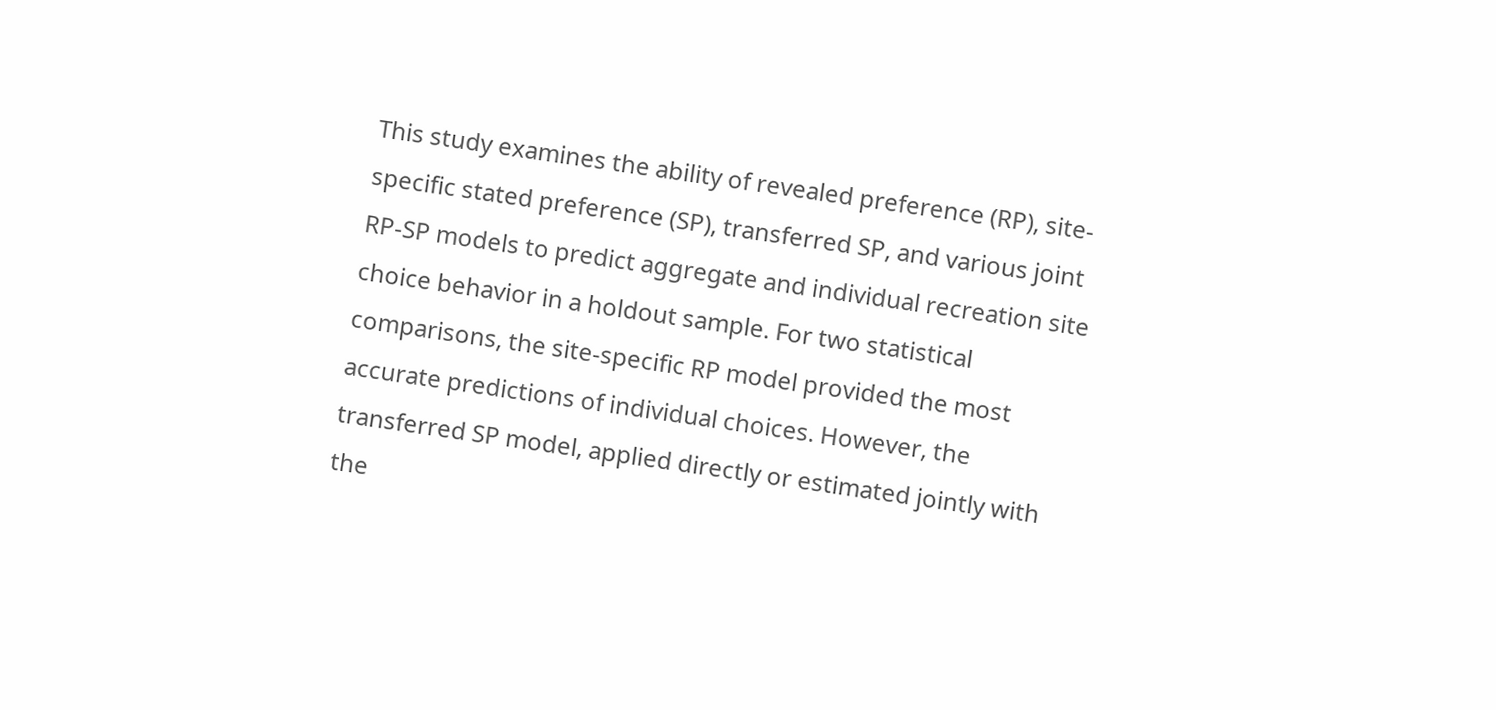This study examines the ability of revealed preference (RP), site-specific stated preference (SP), transferred SP, and various joint RP-SP models to predict aggregate and individual recreation site choice behavior in a holdout sample. For two statistical comparisons, the site-specific RP model provided the most accurate predictions of individual choices. However, the transferred SP model, applied directly or estimated jointly with the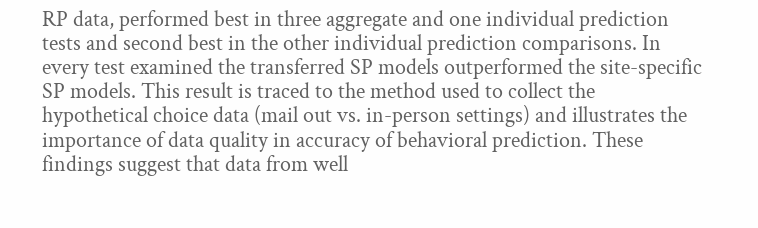RP data, performed best in three aggregate and one individual prediction tests and second best in the other individual prediction comparisons. In every test examined the transferred SP models outperformed the site-specific SP models. This result is traced to the method used to collect the hypothetical choice data (mail out vs. in-person settings) and illustrates the importance of data quality in accuracy of behavioral prediction. These findings suggest that data from well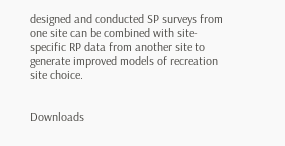designed and conducted SP surveys from one site can be combined with site-specific RP data from another site to generate improved models of recreation site choice.


Downloads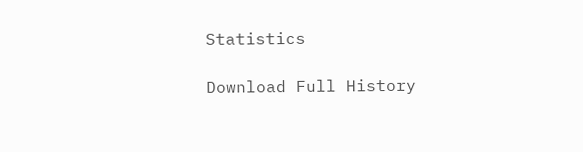Statistics

Download Full History